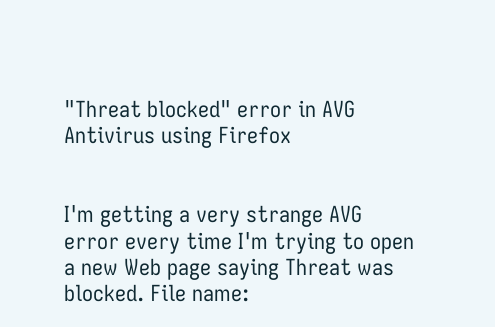"Threat blocked" error in AVG Antivirus using Firefox


I'm getting a very strange AVG error every time I'm trying to open a new Web page saying Threat was blocked. File name: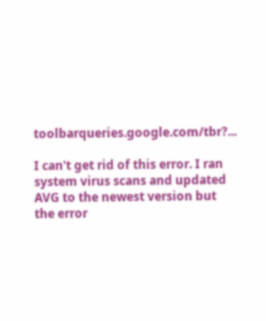toolbarqueries.google.com/tbr?...

I can't get rid of this error. I ran system virus scans and updated AVG to the newest version but the error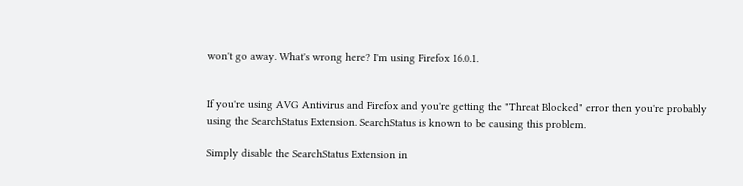won't go away. What's wrong here? I'm using Firefox 16.0.1.


If you're using AVG Antivirus and Firefox and you're getting the "Threat Blocked" error then you're probably using the SearchStatus Extension. SearchStatus is known to be causing this problem.

Simply disable the SearchStatus Extension in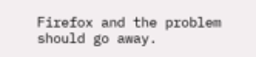Firefox and the problem should go away.